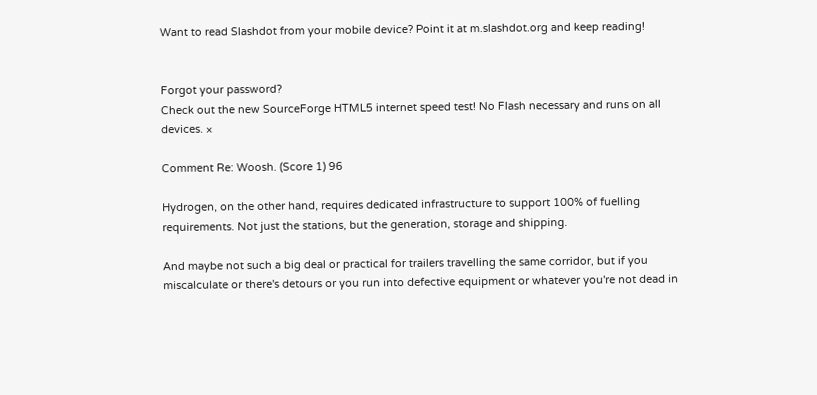Want to read Slashdot from your mobile device? Point it at m.slashdot.org and keep reading!


Forgot your password?
Check out the new SourceForge HTML5 internet speed test! No Flash necessary and runs on all devices. ×

Comment Re: Woosh. (Score 1) 96

Hydrogen, on the other hand, requires dedicated infrastructure to support 100% of fuelling requirements. Not just the stations, but the generation, storage and shipping.

And maybe not such a big deal or practical for trailers travelling the same corridor, but if you miscalculate or there's detours or you run into defective equipment or whatever you're not dead in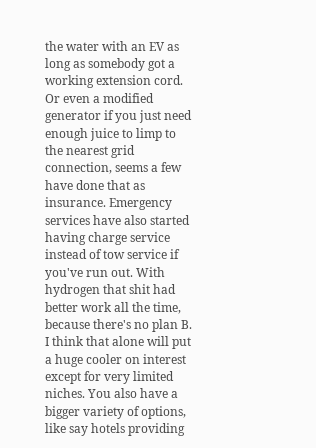the water with an EV as long as somebody got a working extension cord. Or even a modified generator if you just need enough juice to limp to the nearest grid connection, seems a few have done that as insurance. Emergency services have also started having charge service instead of tow service if you've run out. With hydrogen that shit had better work all the time, because there's no plan B. I think that alone will put a huge cooler on interest except for very limited niches. You also have a bigger variety of options, like say hotels providing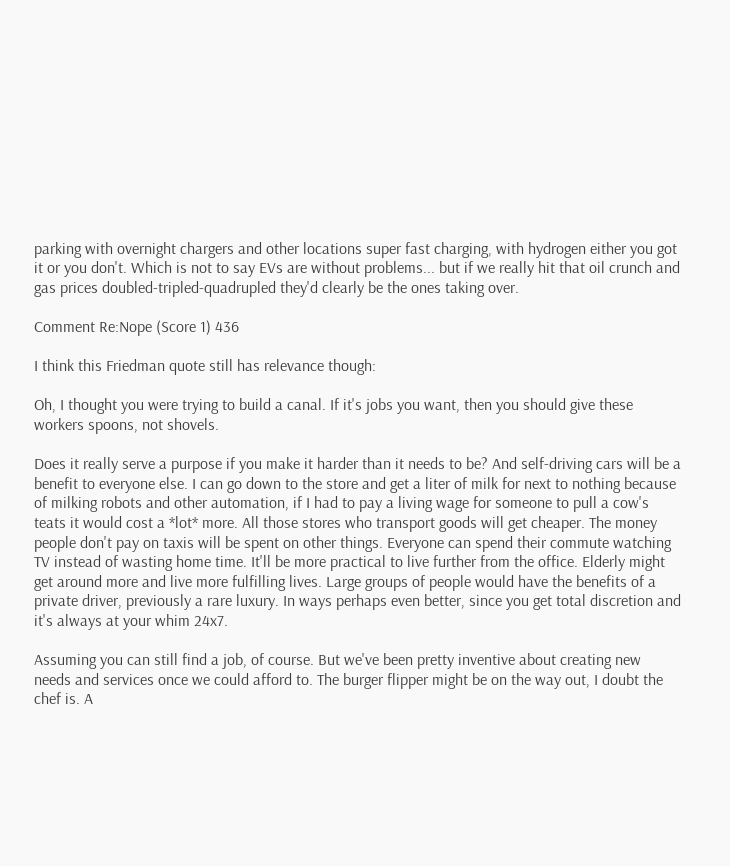parking with overnight chargers and other locations super fast charging, with hydrogen either you got it or you don't. Which is not to say EVs are without problems... but if we really hit that oil crunch and gas prices doubled-tripled-quadrupled they'd clearly be the ones taking over.

Comment Re:Nope (Score 1) 436

I think this Friedman quote still has relevance though:

Oh, I thought you were trying to build a canal. If it's jobs you want, then you should give these workers spoons, not shovels.

Does it really serve a purpose if you make it harder than it needs to be? And self-driving cars will be a benefit to everyone else. I can go down to the store and get a liter of milk for next to nothing because of milking robots and other automation, if I had to pay a living wage for someone to pull a cow's teats it would cost a *lot* more. All those stores who transport goods will get cheaper. The money people don't pay on taxis will be spent on other things. Everyone can spend their commute watching TV instead of wasting home time. It'll be more practical to live further from the office. Elderly might get around more and live more fulfilling lives. Large groups of people would have the benefits of a private driver, previously a rare luxury. In ways perhaps even better, since you get total discretion and it's always at your whim 24x7.

Assuming you can still find a job, of course. But we've been pretty inventive about creating new needs and services once we could afford to. The burger flipper might be on the way out, I doubt the chef is. A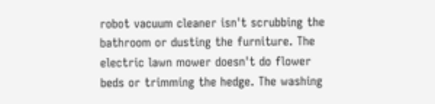robot vacuum cleaner isn't scrubbing the bathroom or dusting the furniture. The electric lawn mower doesn't do flower beds or trimming the hedge. The washing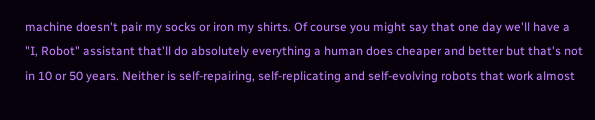machine doesn't pair my socks or iron my shirts. Of course you might say that one day we'll have a "I, Robot" assistant that'll do absolutely everything a human does cheaper and better but that's not in 10 or 50 years. Neither is self-repairing, self-replicating and self-evolving robots that work almost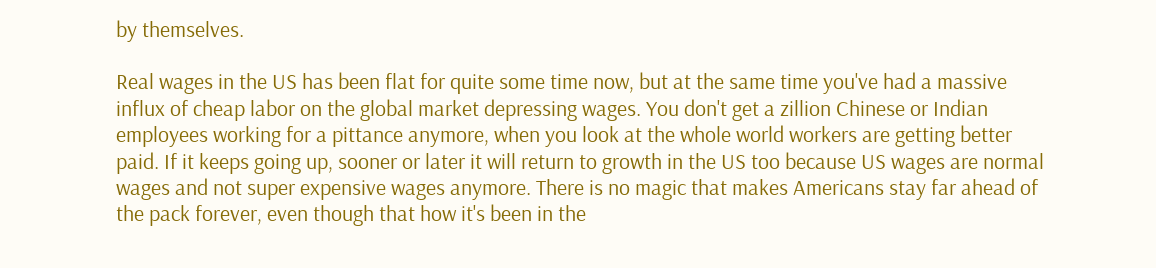by themselves.

Real wages in the US has been flat for quite some time now, but at the same time you've had a massive influx of cheap labor on the global market depressing wages. You don't get a zillion Chinese or Indian employees working for a pittance anymore, when you look at the whole world workers are getting better paid. If it keeps going up, sooner or later it will return to growth in the US too because US wages are normal wages and not super expensive wages anymore. There is no magic that makes Americans stay far ahead of the pack forever, even though that how it's been in the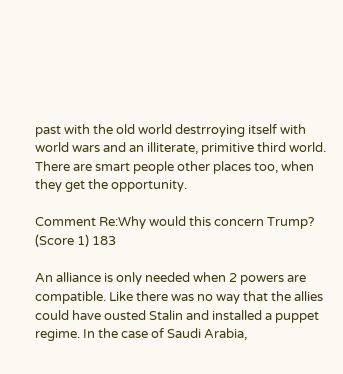past with the old world destrroying itself with world wars and an illiterate, primitive third world. There are smart people other places too, when they get the opportunity.

Comment Re:Why would this concern Trump? (Score 1) 183

An alliance is only needed when 2 powers are compatible. Like there was no way that the allies could have ousted Stalin and installed a puppet regime. In the case of Saudi Arabia,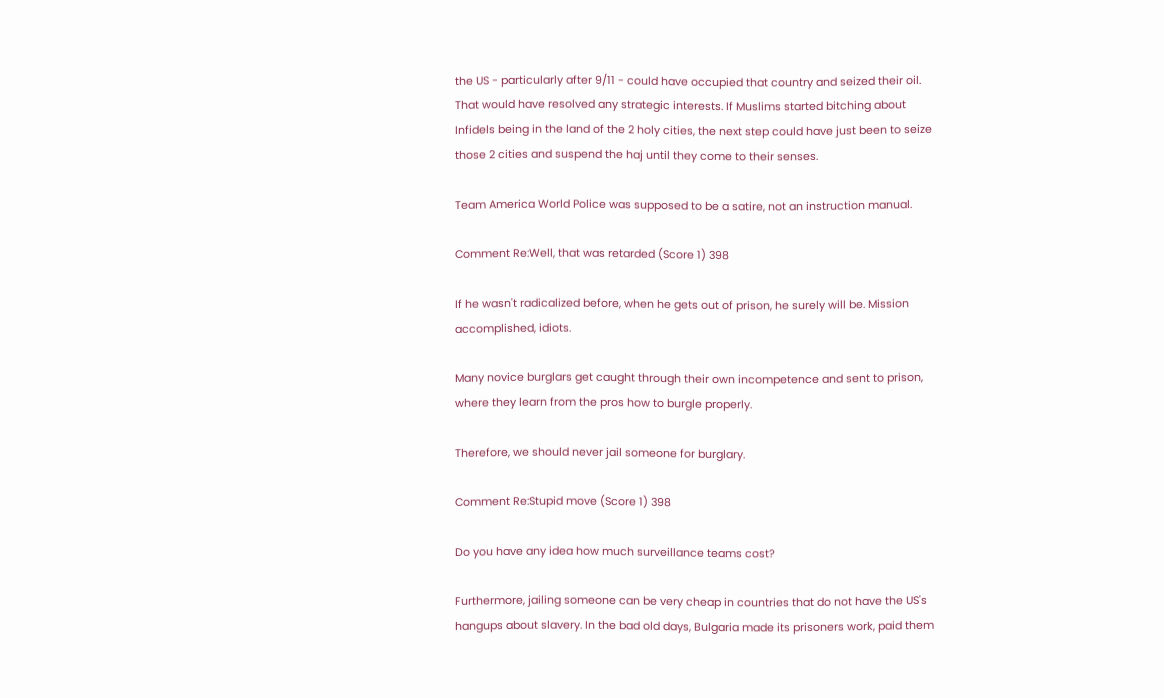the US - particularly after 9/11 - could have occupied that country and seized their oil. That would have resolved any strategic interests. If Muslims started bitching about Infidels being in the land of the 2 holy cities, the next step could have just been to seize those 2 cities and suspend the haj until they come to their senses.

Team America World Police was supposed to be a satire, not an instruction manual.

Comment Re:Well, that was retarded (Score 1) 398

If he wasn't radicalized before, when he gets out of prison, he surely will be. Mission accomplished, idiots.

Many novice burglars get caught through their own incompetence and sent to prison, where they learn from the pros how to burgle properly.

Therefore, we should never jail someone for burglary.

Comment Re:Stupid move (Score 1) 398

Do you have any idea how much surveillance teams cost?

Furthermore, jailing someone can be very cheap in countries that do not have the US's hangups about slavery. In the bad old days, Bulgaria made its prisoners work, paid them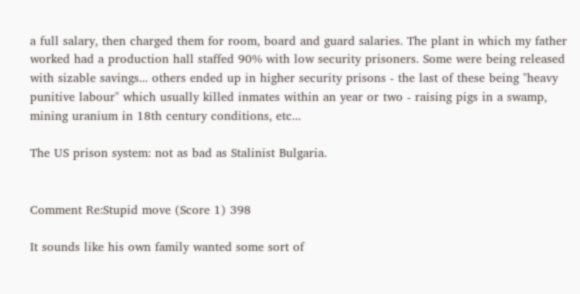a full salary, then charged them for room, board and guard salaries. The plant in which my father worked had a production hall staffed 90% with low security prisoners. Some were being released with sizable savings... others ended up in higher security prisons - the last of these being "heavy punitive labour" which usually killed inmates within an year or two - raising pigs in a swamp, mining uranium in 18th century conditions, etc...

The US prison system: not as bad as Stalinist Bulgaria.


Comment Re:Stupid move (Score 1) 398

It sounds like his own family wanted some sort of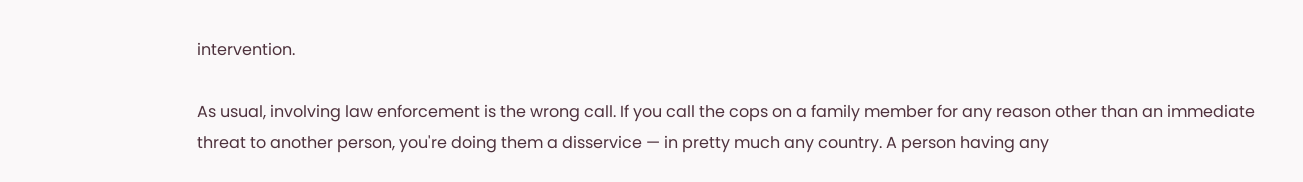intervention.

As usual, involving law enforcement is the wrong call. If you call the cops on a family member for any reason other than an immediate threat to another person, you're doing them a disservice — in pretty much any country. A person having any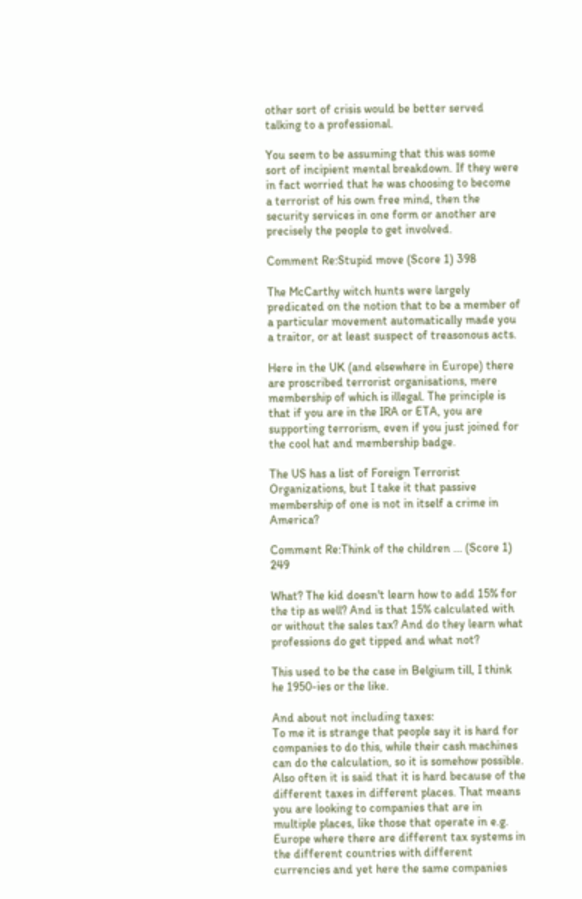other sort of crisis would be better served talking to a professional.

You seem to be assuming that this was some sort of incipient mental breakdown. If they were in fact worried that he was choosing to become a terrorist of his own free mind, then the security services in one form or another are precisely the people to get involved.

Comment Re:Stupid move (Score 1) 398

The McCarthy witch hunts were largely predicated on the notion that to be a member of a particular movement automatically made you a traitor, or at least suspect of treasonous acts.

Here in the UK (and elsewhere in Europe) there are proscribed terrorist organisations, mere membership of which is illegal. The principle is that if you are in the IRA or ETA, you are supporting terrorism, even if you just joined for the cool hat and membership badge.

The US has a list of Foreign Terrorist Organizations, but I take it that passive membership of one is not in itself a crime in America?

Comment Re:Think of the children ... (Score 1) 249

What? The kid doesn't learn how to add 15% for the tip as well? And is that 15% calculated with or without the sales tax? And do they learn what professions do get tipped and what not?

This used to be the case in Belgium till, I think he 1950-ies or the like.

And about not including taxes:
To me it is strange that people say it is hard for companies to do this, while their cash machines can do the calculation, so it is somehow possible. Also often it is said that it is hard because of the different taxes in different places. That means you are looking to companies that are in multiple places, like those that operate in e.g. Europe where there are different tax systems in the different countries with different currencies and yet here the same companies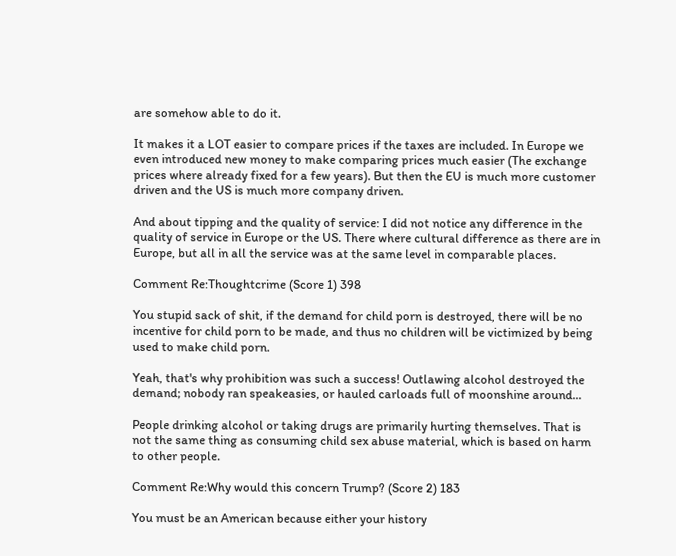are somehow able to do it.

It makes it a LOT easier to compare prices if the taxes are included. In Europe we even introduced new money to make comparing prices much easier (The exchange prices where already fixed for a few years). But then the EU is much more customer driven and the US is much more company driven.

And about tipping and the quality of service: I did not notice any difference in the quality of service in Europe or the US. There where cultural difference as there are in Europe, but all in all the service was at the same level in comparable places.

Comment Re:Thoughtcrime (Score 1) 398

You stupid sack of shit, if the demand for child porn is destroyed, there will be no incentive for child porn to be made, and thus no children will be victimized by being used to make child porn.

Yeah, that's why prohibition was such a success! Outlawing alcohol destroyed the demand; nobody ran speakeasies, or hauled carloads full of moonshine around...

People drinking alcohol or taking drugs are primarily hurting themselves. That is not the same thing as consuming child sex abuse material, which is based on harm to other people.

Comment Re:Why would this concern Trump? (Score 2) 183

You must be an American because either your history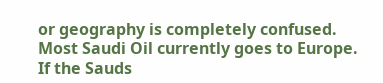or geography is completely confused. Most Saudi Oil currently goes to Europe. If the Sauds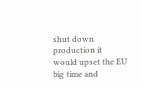shut down production it would upset the EU big time and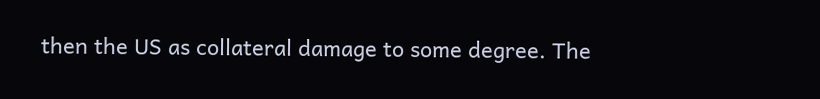then the US as collateral damage to some degree. The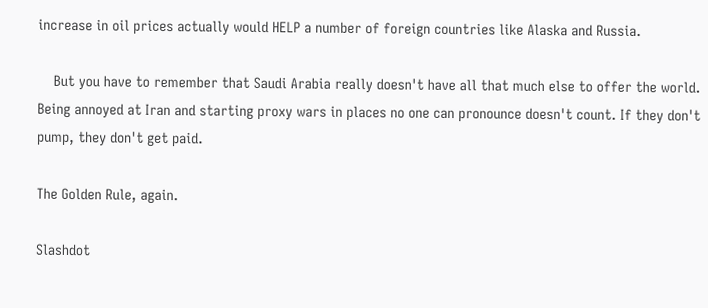increase in oil prices actually would HELP a number of foreign countries like Alaska and Russia.

    But you have to remember that Saudi Arabia really doesn't have all that much else to offer the world. Being annoyed at Iran and starting proxy wars in places no one can pronounce doesn't count. If they don't pump, they don't get paid.

The Golden Rule, again.

Slashdot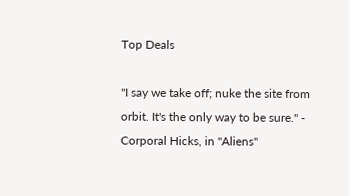Top Deals

"I say we take off; nuke the site from orbit. It's the only way to be sure." - Corporal Hicks, in "Aliens"